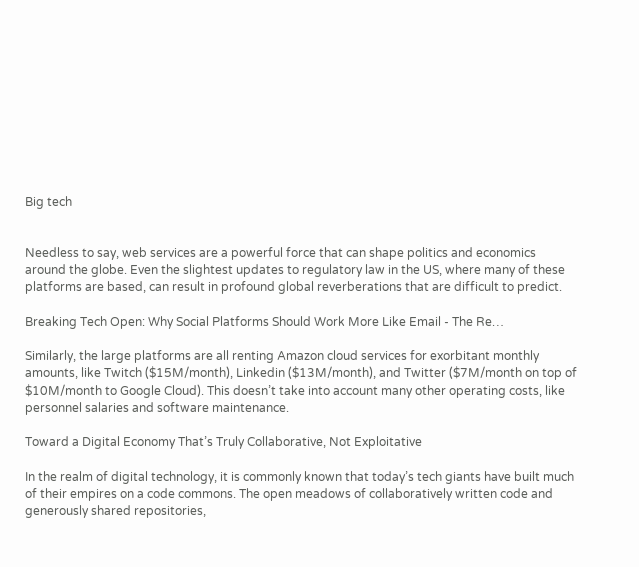Big tech


Needless to say, web services are a powerful force that can shape politics and economics around the globe. Even the slightest updates to regulatory law in the US, where many of these platforms are based, can result in profound global reverberations that are difficult to predict.

Breaking Tech Open: Why Social Platforms Should Work More Like Email - The Re…

Similarly, the large platforms are all renting Amazon cloud services for exorbitant monthly amounts, like Twitch ($15M/month), Linkedin ($13M/month), and Twitter ($7M/month on top of $10M/month to Google Cloud). This doesn’t take into account many other operating costs, like personnel salaries and software maintenance.

Toward a Digital Economy That’s Truly Collaborative, Not Exploitative

In the realm of digital technology, it is commonly known that today’s tech giants have built much of their empires on a code commons. The open meadows of collaboratively written code and generously shared repositories,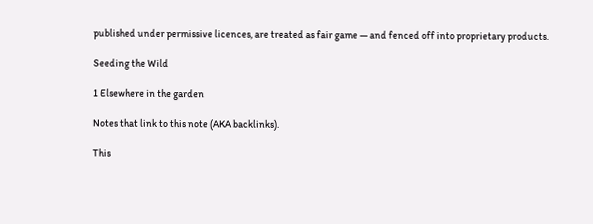published under permissive licences, are treated as fair game — and fenced off into proprietary products.

Seeding the Wild

1 Elsewhere in the garden

Notes that link to this note (AKA backlinks).

This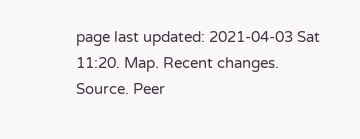page last updated: 2021-04-03 Sat 11:20. Map. Recent changes. Source. Peer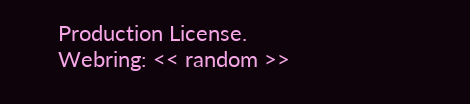Production License. Webring: << random >>